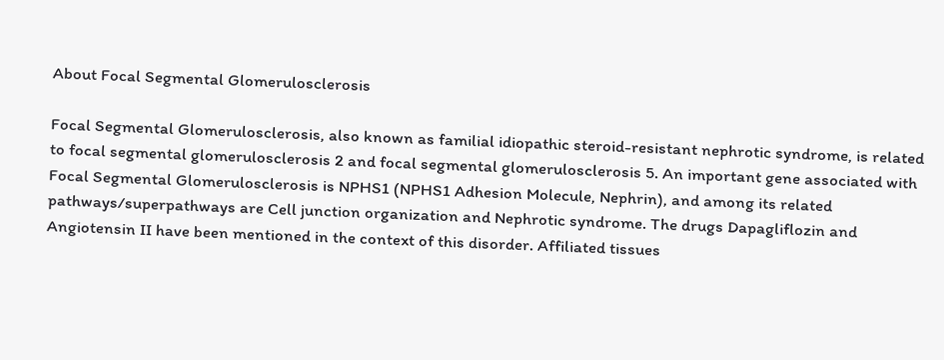About Focal Segmental Glomerulosclerosis

Focal Segmental Glomerulosclerosis, also known as familial idiopathic steroid-resistant nephrotic syndrome, is related to focal segmental glomerulosclerosis 2 and focal segmental glomerulosclerosis 5. An important gene associated with Focal Segmental Glomerulosclerosis is NPHS1 (NPHS1 Adhesion Molecule, Nephrin), and among its related pathways/superpathways are Cell junction organization and Nephrotic syndrome. The drugs Dapagliflozin and Angiotensin II have been mentioned in the context of this disorder. Affiliated tissues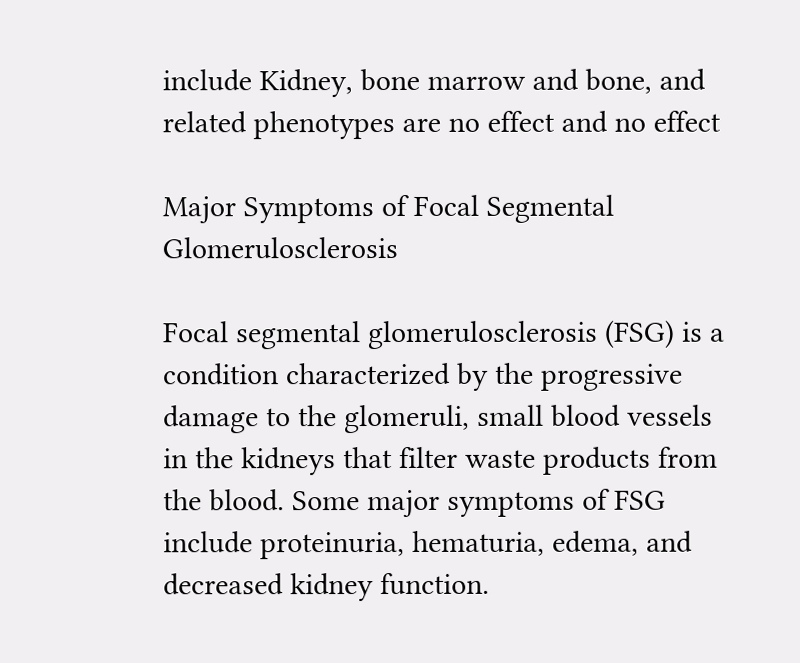include Kidney, bone marrow and bone, and related phenotypes are no effect and no effect

Major Symptoms of Focal Segmental Glomerulosclerosis

Focal segmental glomerulosclerosis (FSG) is a condition characterized by the progressive damage to the glomeruli, small blood vessels in the kidneys that filter waste products from the blood. Some major symptoms of FSG include proteinuria, hematuria, edema, and decreased kidney function.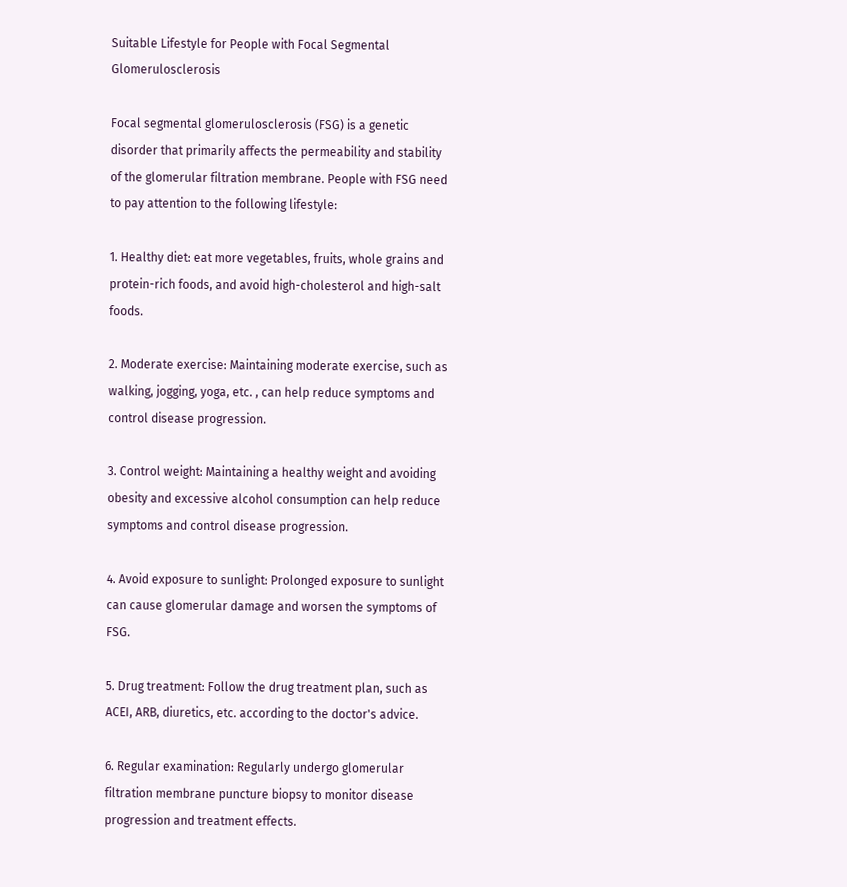Suitable Lifestyle for People with Focal Segmental Glomerulosclerosis

Focal segmental glomerulosclerosis (FSG) is a genetic disorder that primarily affects the permeability and stability of the glomerular filtration membrane. People with FSG need to pay attention to the following lifestyle:

1. Healthy diet: eat more vegetables, fruits, whole grains and protein-rich foods, and avoid high-cholesterol and high-salt foods.

2. Moderate exercise: Maintaining moderate exercise, such as walking, jogging, yoga, etc. , can help reduce symptoms and control disease progression.

3. Control weight: Maintaining a healthy weight and avoiding obesity and excessive alcohol consumption can help reduce symptoms and control disease progression.

4. Avoid exposure to sunlight: Prolonged exposure to sunlight can cause glomerular damage and worsen the symptoms of FSG.

5. Drug treatment: Follow the drug treatment plan, such as ACEI, ARB, diuretics, etc. according to the doctor's advice.

6. Regular examination: Regularly undergo glomerular filtration membrane puncture biopsy to monitor disease progression and treatment effects.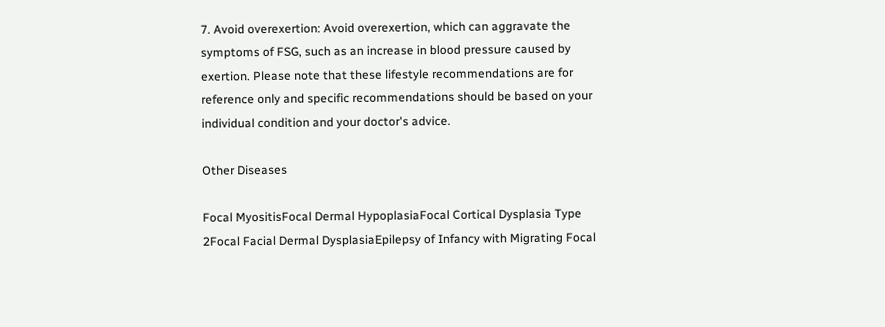7. Avoid overexertion: Avoid overexertion, which can aggravate the symptoms of FSG, such as an increase in blood pressure caused by exertion. Please note that these lifestyle recommendations are for reference only and specific recommendations should be based on your individual condition and your doctor's advice.

Other Diseases

Focal MyositisFocal Dermal HypoplasiaFocal Cortical Dysplasia Type 2Focal Facial Dermal DysplasiaEpilepsy of Infancy with Migrating Focal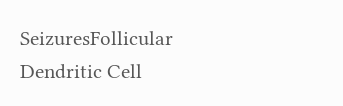SeizuresFollicular Dendritic Cell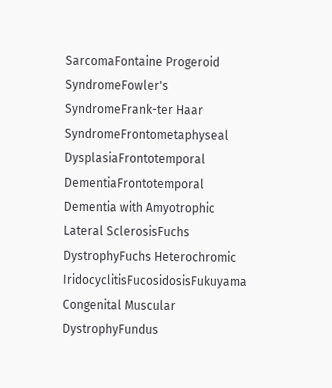SarcomaFontaine Progeroid SyndromeFowler's SyndromeFrank-ter Haar SyndromeFrontometaphyseal DysplasiaFrontotemporal DementiaFrontotemporal Dementia with Amyotrophic Lateral SclerosisFuchs DystrophyFuchs Heterochromic IridocyclitisFucosidosisFukuyama Congenital Muscular DystrophyFundus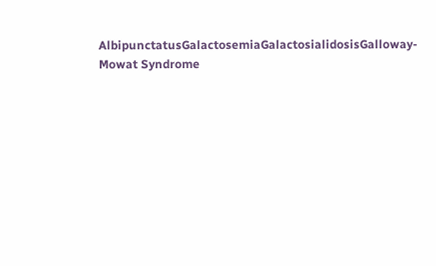AlbipunctatusGalactosemiaGalactosialidosisGalloway-Mowat Syndrome